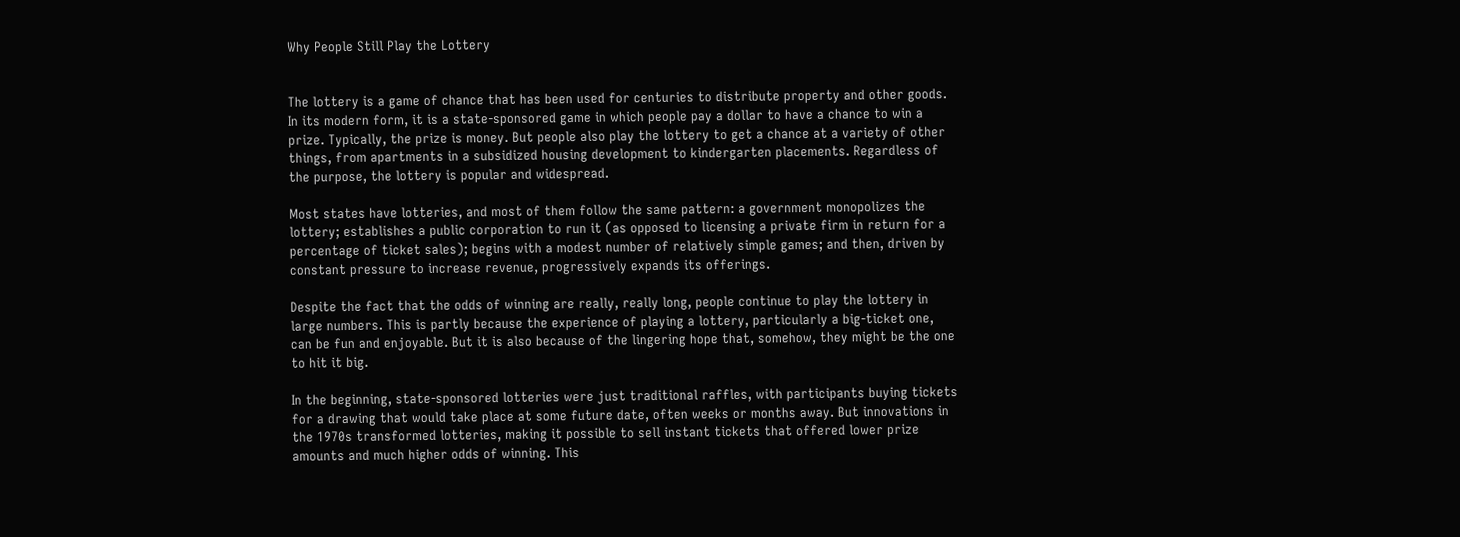Why People Still Play the Lottery


The lottery is a game of chance that has been used for centuries to distribute property and other goods. In its modern form, it is a state-sponsored game in which people pay a dollar to have a chance to win a prize. Typically, the prize is money. But people also play the lottery to get a chance at a variety of other things, from apartments in a subsidized housing development to kindergarten placements. Regardless of the purpose, the lottery is popular and widespread.

Most states have lotteries, and most of them follow the same pattern: a government monopolizes the lottery; establishes a public corporation to run it (as opposed to licensing a private firm in return for a percentage of ticket sales); begins with a modest number of relatively simple games; and then, driven by constant pressure to increase revenue, progressively expands its offerings.

Despite the fact that the odds of winning are really, really long, people continue to play the lottery in large numbers. This is partly because the experience of playing a lottery, particularly a big-ticket one, can be fun and enjoyable. But it is also because of the lingering hope that, somehow, they might be the one to hit it big.

In the beginning, state-sponsored lotteries were just traditional raffles, with participants buying tickets for a drawing that would take place at some future date, often weeks or months away. But innovations in the 1970s transformed lotteries, making it possible to sell instant tickets that offered lower prize amounts and much higher odds of winning. This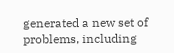generated a new set of problems, including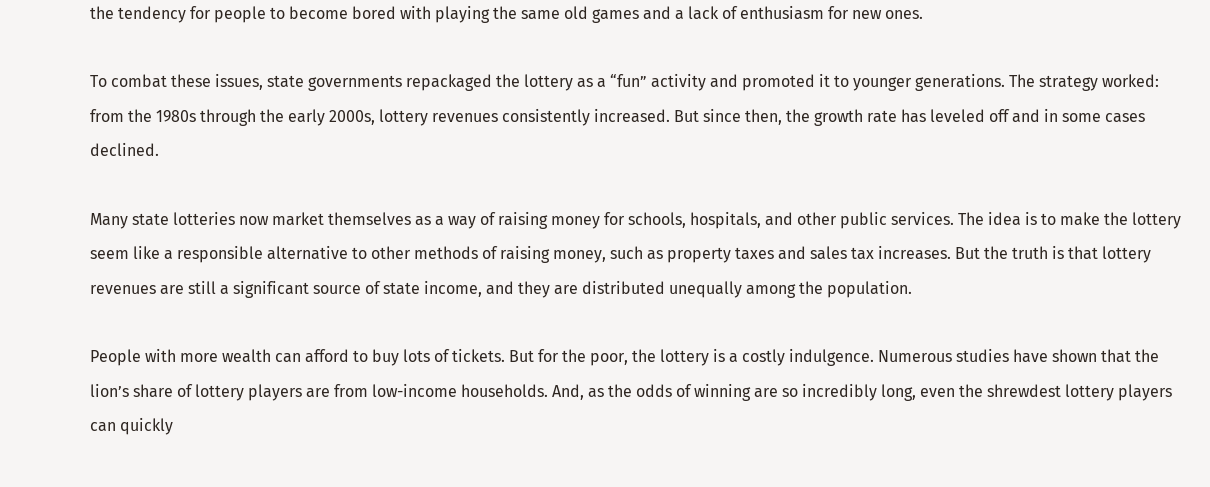the tendency for people to become bored with playing the same old games and a lack of enthusiasm for new ones.

To combat these issues, state governments repackaged the lottery as a “fun” activity and promoted it to younger generations. The strategy worked: from the 1980s through the early 2000s, lottery revenues consistently increased. But since then, the growth rate has leveled off and in some cases declined.

Many state lotteries now market themselves as a way of raising money for schools, hospitals, and other public services. The idea is to make the lottery seem like a responsible alternative to other methods of raising money, such as property taxes and sales tax increases. But the truth is that lottery revenues are still a significant source of state income, and they are distributed unequally among the population.

People with more wealth can afford to buy lots of tickets. But for the poor, the lottery is a costly indulgence. Numerous studies have shown that the lion’s share of lottery players are from low-income households. And, as the odds of winning are so incredibly long, even the shrewdest lottery players can quickly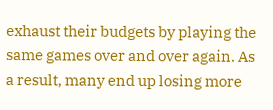exhaust their budgets by playing the same games over and over again. As a result, many end up losing more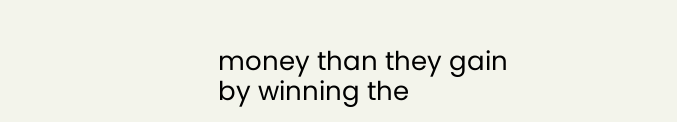money than they gain by winning the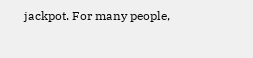jackpot. For many people,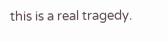this is a real tragedy.